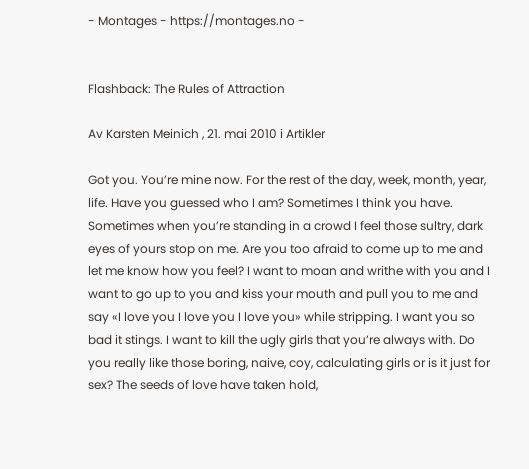- Montages - https://montages.no -


Flashback: The Rules of Attraction

Av Karsten Meinich , 21. mai 2010 i Artikler

Got you. You’re mine now. For the rest of the day, week, month, year, life. Have you guessed who I am? Sometimes I think you have. Sometimes when you’re standing in a crowd I feel those sultry, dark eyes of yours stop on me. Are you too afraid to come up to me and let me know how you feel? I want to moan and writhe with you and I want to go up to you and kiss your mouth and pull you to me and say «I love you I love you I love you» while stripping. I want you so bad it stings. I want to kill the ugly girls that you’re always with. Do you really like those boring, naive, coy, calculating girls or is it just for sex? The seeds of love have taken hold,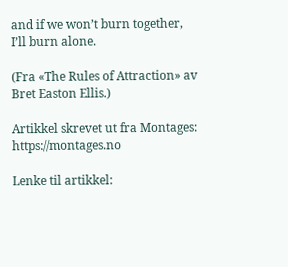and if we won’t burn together, I’ll burn alone.

(Fra «The Rules of Attraction» av Bret Easton Ellis.)

Artikkel skrevet ut fra Montages: https://montages.no

Lenke til artikkel: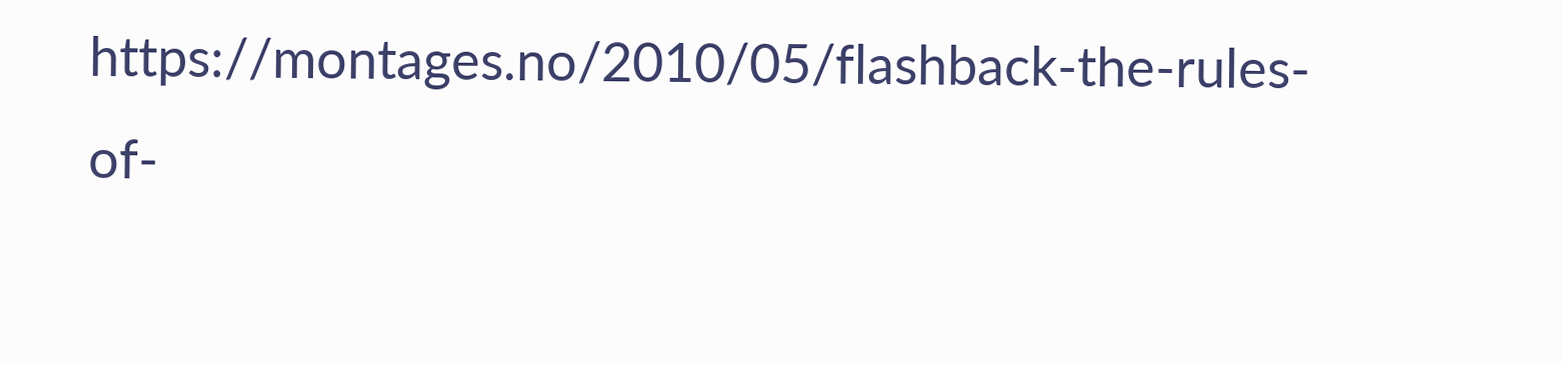https://montages.no/2010/05/flashback-the-rules-of-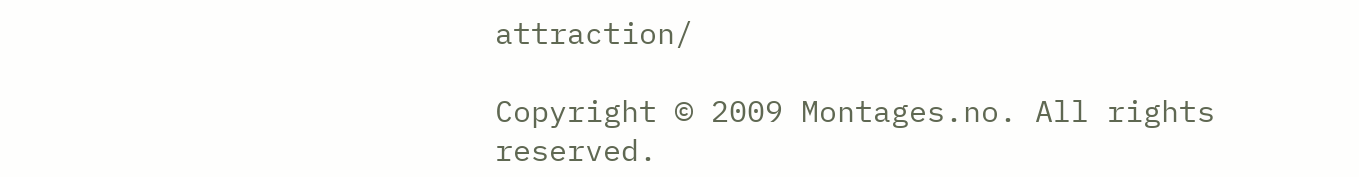attraction/

Copyright © 2009 Montages.no. All rights reserved.